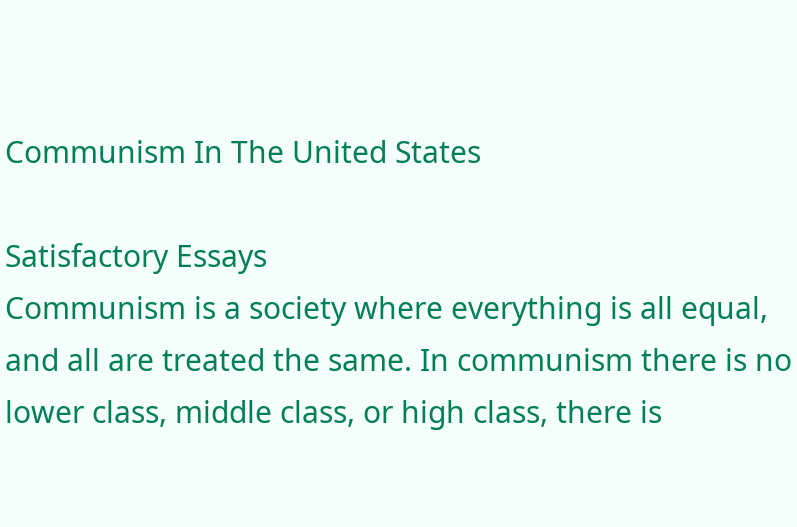Communism In The United States

Satisfactory Essays
Communism is a society where everything is all equal, and all are treated the same. In communism there is no lower class, middle class, or high class, there is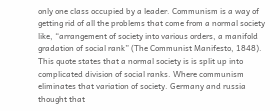only one class occupied by a leader. Communism is a way of getting rid of all the problems that come from a normal society like, “arrangement of society into various orders, a manifold gradation of social rank” (The Communist Manifesto, 1848). This quote states that a normal society is is split up into complicated division of social ranks. Where communism eliminates that variation of society. Germany and russia thought that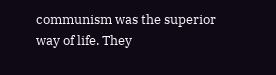communism was the superior way of life. They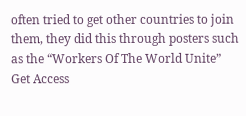often tried to get other countries to join them, they did this through posters such as the “Workers Of The World Unite”
Get Access